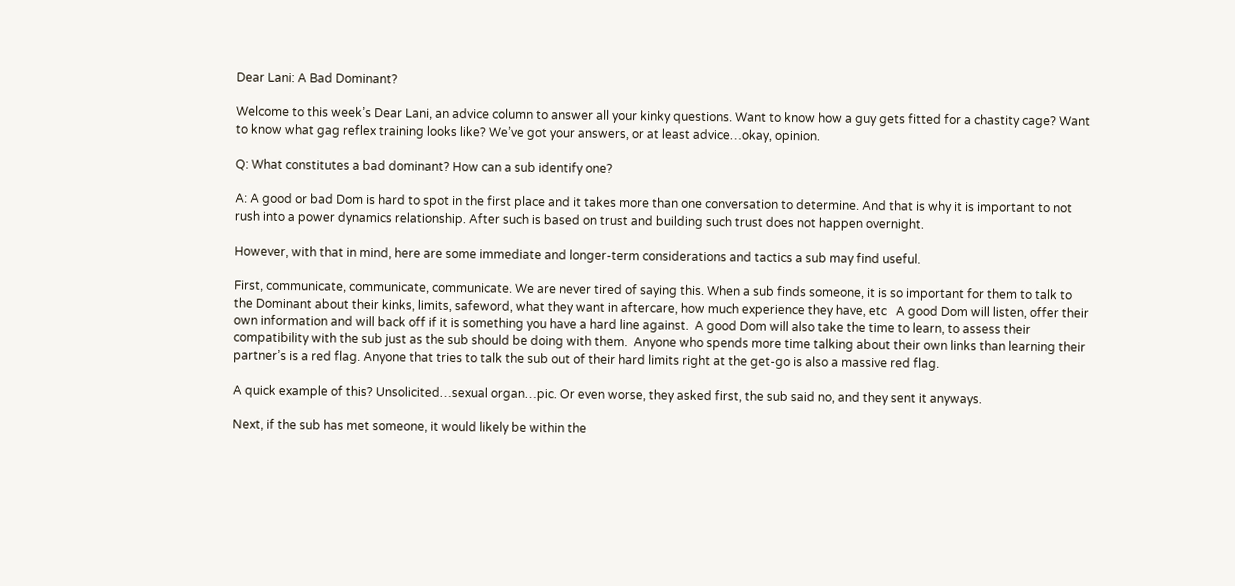Dear Lani: A Bad Dominant?

Welcome to this week’s Dear Lani, an advice column to answer all your kinky questions. Want to know how a guy gets fitted for a chastity cage? Want to know what gag reflex training looks like? We’ve got your answers, or at least advice…okay, opinion.

Q: What constitutes a bad dominant? How can a sub identify one?

A: A good or bad Dom is hard to spot in the first place and it takes more than one conversation to determine. And that is why it is important to not rush into a power dynamics relationship. After such is based on trust and building such trust does not happen overnight.

However, with that in mind, here are some immediate and longer-term considerations and tactics a sub may find useful.

First, communicate, communicate, communicate. We are never tired of saying this. When a sub finds someone, it is so important for them to talk to the Dominant about their kinks, limits, safeword, what they want in aftercare, how much experience they have, etc   A good Dom will listen, offer their own information and will back off if it is something you have a hard line against.  A good Dom will also take the time to learn, to assess their compatibility with the sub just as the sub should be doing with them.  Anyone who spends more time talking about their own links than learning their partner’s is a red flag. Anyone that tries to talk the sub out of their hard limits right at the get-go is also a massive red flag.

A quick example of this? Unsolicited…sexual organ…pic. Or even worse, they asked first, the sub said no, and they sent it anyways.

Next, if the sub has met someone, it would likely be within the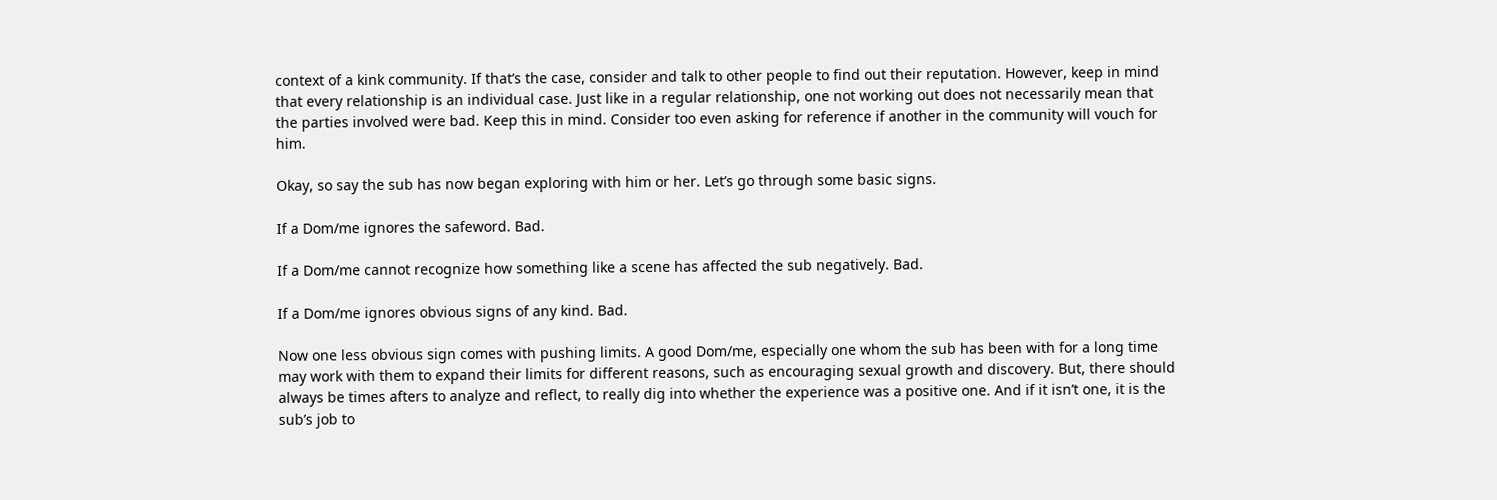context of a kink community. If that’s the case, consider and talk to other people to find out their reputation. However, keep in mind that every relationship is an individual case. Just like in a regular relationship, one not working out does not necessarily mean that the parties involved were bad. Keep this in mind. Consider too even asking for reference if another in the community will vouch for him.

Okay, so say the sub has now began exploring with him or her. Let’s go through some basic signs.

If a Dom/me ignores the safeword. Bad.

If a Dom/me cannot recognize how something like a scene has affected the sub negatively. Bad.

If a Dom/me ignores obvious signs of any kind. Bad.

Now one less obvious sign comes with pushing limits. A good Dom/me, especially one whom the sub has been with for a long time may work with them to expand their limits for different reasons, such as encouraging sexual growth and discovery. But, there should always be times afters to analyze and reflect, to really dig into whether the experience was a positive one. And if it isn’t one, it is the sub’s job to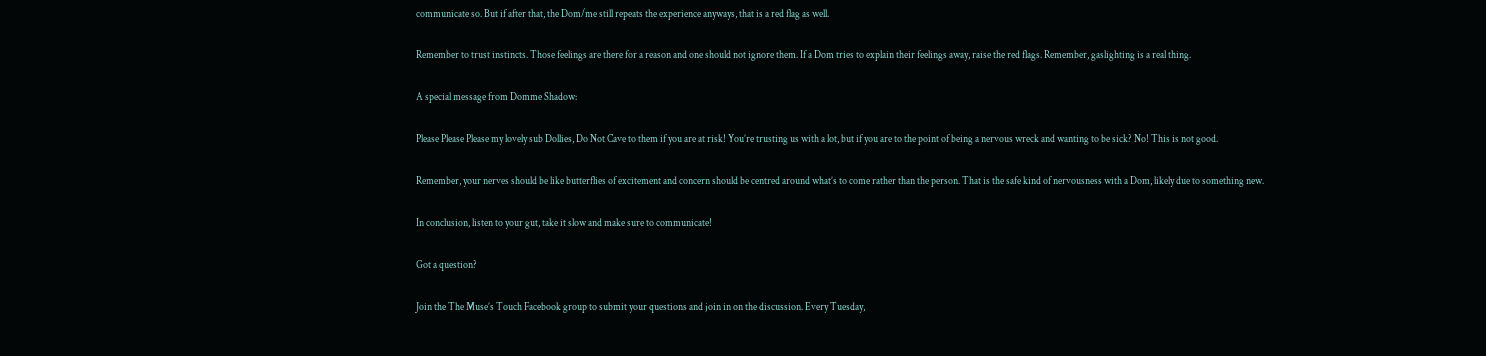communicate so. But if after that, the Dom/me still repeats the experience anyways, that is a red flag as well.

Remember to trust instincts. Those feelings are there for a reason and one should not ignore them. If a Dom tries to explain their feelings away, raise the red flags. Remember, gaslighting is a real thing.

A special message from Domme Shadow:

Please Please Please my lovely sub Dollies, Do Not Cave to them if you are at risk! You’re trusting us with a lot, but if you are to the point of being a nervous wreck and wanting to be sick? No! This is not good.

Remember, your nerves should be like butterflies of excitement and concern should be centred around what’s to come rather than the person. That is the safe kind of nervousness with a Dom, likely due to something new.

In conclusion, listen to your gut, take it slow and make sure to communicate!

Got a question?

Join the The Muse’s Touch Facebook group to submit your questions and join in on the discussion. Every Tuesday,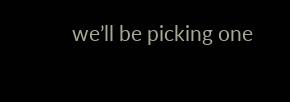we’ll be picking one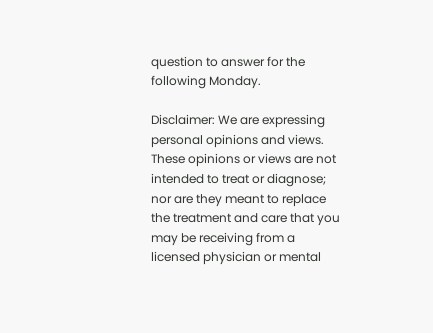question to answer for the following Monday.

Disclaimer: We are expressing personal opinions and views. These opinions or views are not intended to treat or diagnose; nor are they meant to replace the treatment and care that you may be receiving from a licensed physician or mental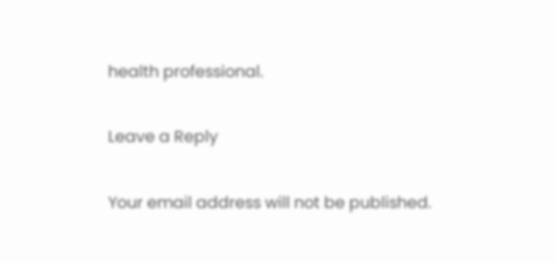health professional.

Leave a Reply

Your email address will not be published.